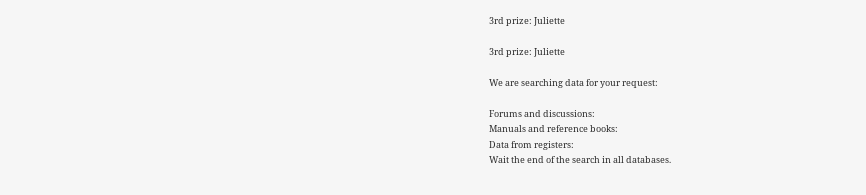3rd prize: Juliette

3rd prize: Juliette

We are searching data for your request:

Forums and discussions:
Manuals and reference books:
Data from registers:
Wait the end of the search in all databases.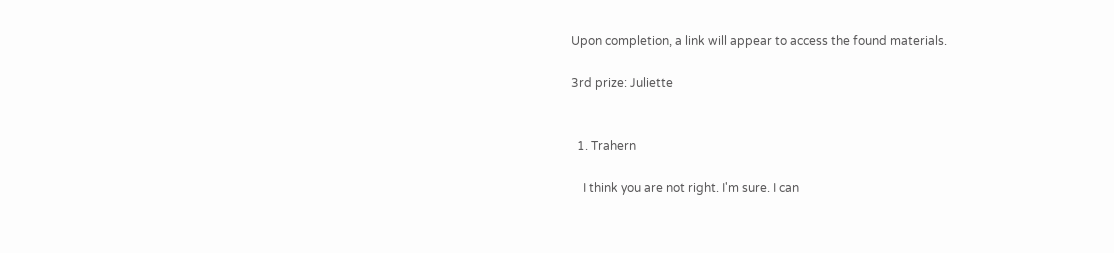Upon completion, a link will appear to access the found materials.

3rd prize: Juliette


  1. Trahern

    I think you are not right. I'm sure. I can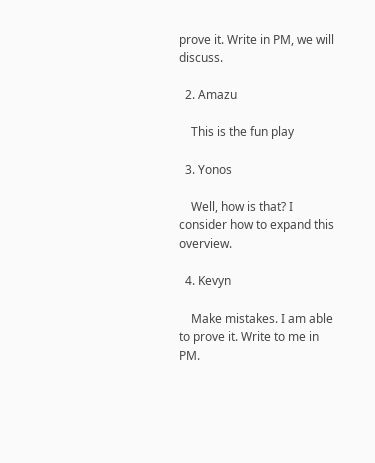prove it. Write in PM, we will discuss.

  2. Amazu

    This is the fun play

  3. Yonos

    Well, how is that? I consider how to expand this overview.

  4. Kevyn

    Make mistakes. I am able to prove it. Write to me in PM.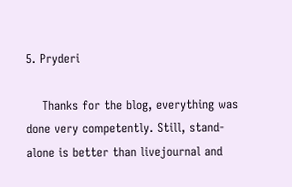5. Pryderi

    Thanks for the blog, everything was done very competently. Still, stand-alone is better than livejournal and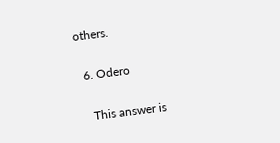others.

  6. Odero

    This answer is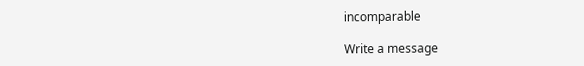incomparable

Write a message